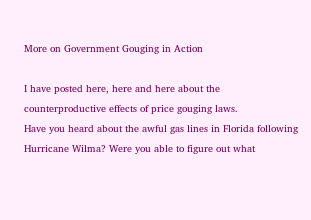More on Government Gouging in Action

I have posted here, here and here about the counterproductive effects of price gouging laws.
Have you heard about the awful gas lines in Florida following Hurricane Wilma? Were you able to figure out what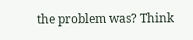the problem was? Think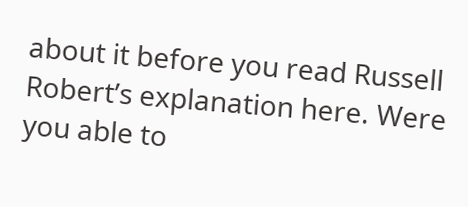about it before you read Russell Robert’s explanation here. Were you able to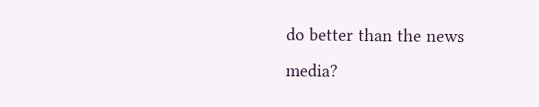do better than the news media?